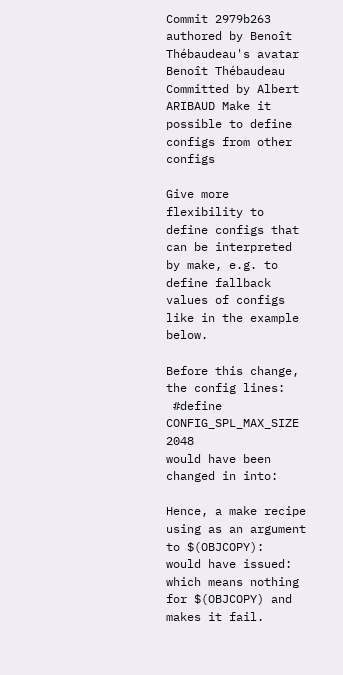Commit 2979b263 authored by Benoît Thébaudeau's avatar Benoît Thébaudeau Committed by Albert ARIBAUD Make it possible to define configs from other configs

Give more flexibility to define configs that can be interpreted by make, e.g. to
define fallback values of configs like in the example below.

Before this change, the config lines:
 #define CONFIG_SPL_MAX_SIZE    2048
would have been changed in into:

Hence, a make recipe using as an argument to $(OBJCOPY):
would have issued:
which means nothing for $(OBJCOPY) and makes it fail.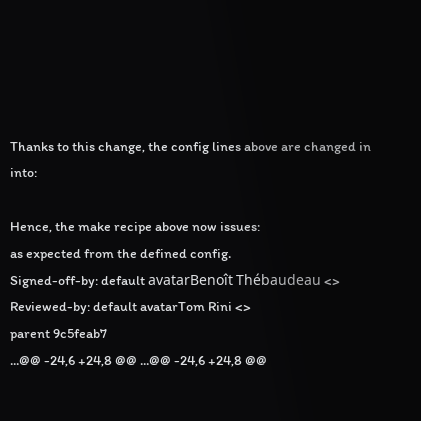Thanks to this change, the config lines above are changed in into:

Hence, the make recipe above now issues:
as expected from the defined config.
Signed-off-by: default avatarBenoît Thébaudeau <>
Reviewed-by: default avatarTom Rini <>
parent 9c5feab7
...@@ -24,6 +24,8 @@ ...@@ -24,6 +24,8 @@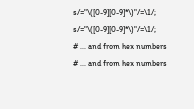s/="\([0-9][0-9]*\)"/=\1/; s/="\([0-9][0-9]*\)"/=\1/;
# ... and from hex numbers # ... and from hex numbers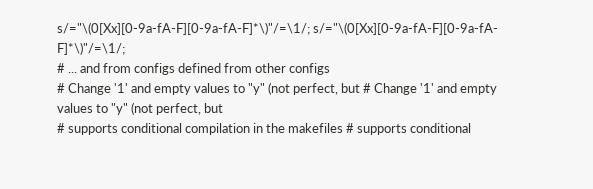s/="\(0[Xx][0-9a-fA-F][0-9a-fA-F]*\)"/=\1/; s/="\(0[Xx][0-9a-fA-F][0-9a-fA-F]*\)"/=\1/;
# ... and from configs defined from other configs
# Change '1' and empty values to "y" (not perfect, but # Change '1' and empty values to "y" (not perfect, but
# supports conditional compilation in the makefiles # supports conditional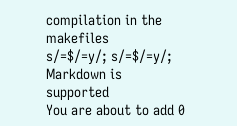compilation in the makefiles
s/=$/=y/; s/=$/=y/;
Markdown is supported
You are about to add 0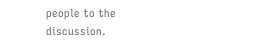people to the discussion.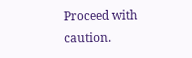Proceed with caution.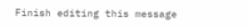Finish editing this message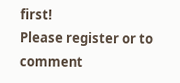first!
Please register or to comment